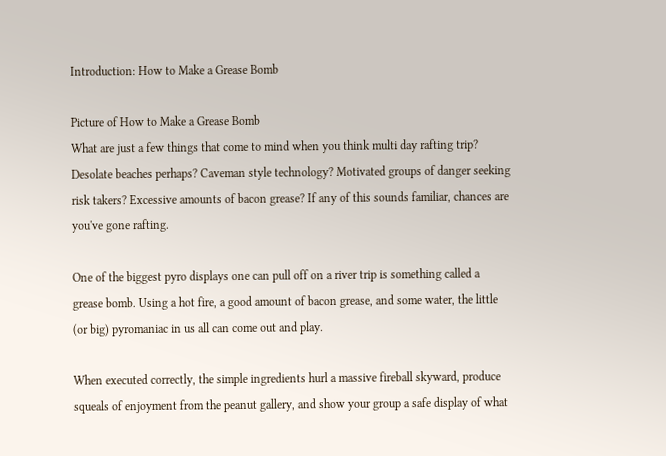Introduction: How to Make a Grease Bomb

Picture of How to Make a Grease Bomb
What are just a few things that come to mind when you think multi day rafting trip? Desolate beaches perhaps? Caveman style technology? Motivated groups of danger seeking risk takers? Excessive amounts of bacon grease? If any of this sounds familiar, chances are you've gone rafting.

One of the biggest pyro displays one can pull off on a river trip is something called a grease bomb. Using a hot fire, a good amount of bacon grease, and some water, the little (or big) pyromaniac in us all can come out and play.

When executed correctly, the simple ingredients hurl a massive fireball skyward, produce squeals of enjoyment from the peanut gallery, and show your group a safe display of what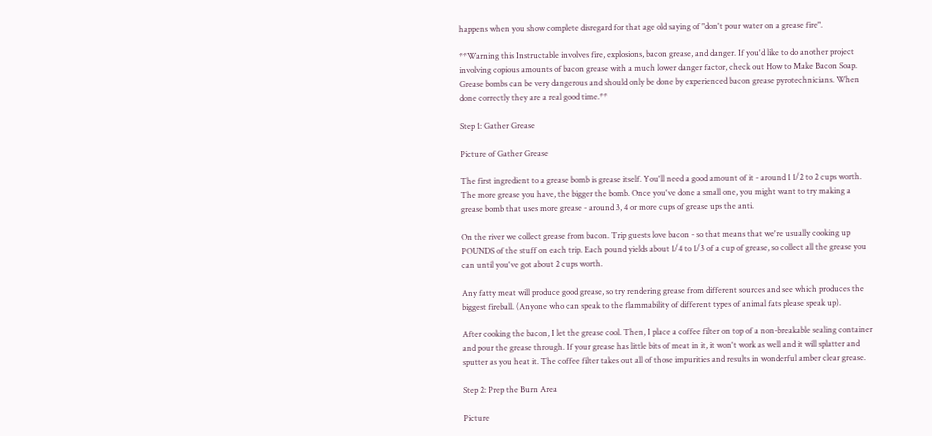happens when you show complete disregard for that age old saying of "don't pour water on a grease fire".

**Warning this Instructable involves fire, explosions, bacon grease, and danger. If you'd like to do another project involving copious amounts of bacon grease with a much lower danger factor, check out How to Make Bacon Soap. Grease bombs can be very dangerous and should only be done by experienced bacon grease pyrotechnicians. When done correctly they are a real good time.**

Step 1: Gather Grease

Picture of Gather Grease

The first ingredient to a grease bomb is grease itself. You'll need a good amount of it - around 1 1/2 to 2 cups worth. The more grease you have, the bigger the bomb. Once you've done a small one, you might want to try making a grease bomb that uses more grease - around 3, 4 or more cups of grease ups the anti.

On the river we collect grease from bacon. Trip guests love bacon - so that means that we're usually cooking up POUNDS of the stuff on each trip. Each pound yields about 1/4 to 1/3 of a cup of grease, so collect all the grease you can until you've got about 2 cups worth.

Any fatty meat will produce good grease, so try rendering grease from different sources and see which produces the biggest fireball. (Anyone who can speak to the flammability of different types of animal fats please speak up).

After cooking the bacon, I let the grease cool. Then, I place a coffee filter on top of a non-breakable sealing container and pour the grease through. If your grease has little bits of meat in it, it won't work as well and it will splatter and sputter as you heat it. The coffee filter takes out all of those impurities and results in wonderful amber clear grease.

Step 2: Prep the Burn Area

Picture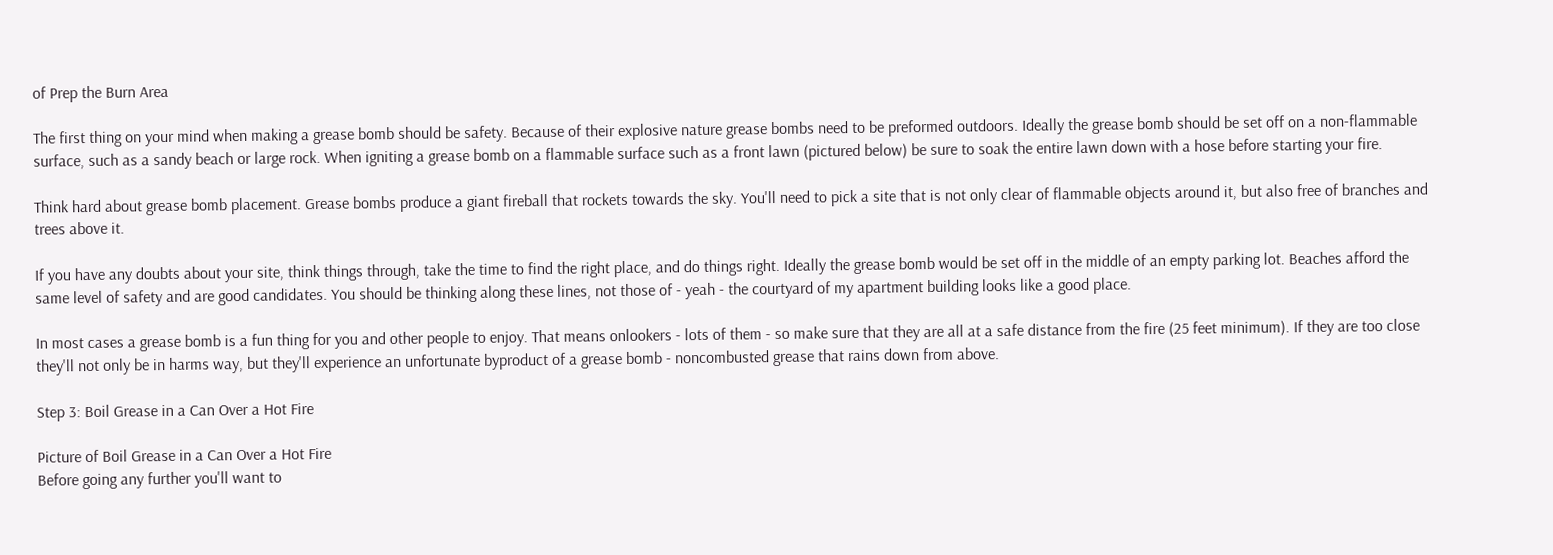of Prep the Burn Area

The first thing on your mind when making a grease bomb should be safety. Because of their explosive nature grease bombs need to be preformed outdoors. Ideally the grease bomb should be set off on a non-flammable surface, such as a sandy beach or large rock. When igniting a grease bomb on a flammable surface such as a front lawn (pictured below) be sure to soak the entire lawn down with a hose before starting your fire.

Think hard about grease bomb placement. Grease bombs produce a giant fireball that rockets towards the sky. You'll need to pick a site that is not only clear of flammable objects around it, but also free of branches and trees above it.

If you have any doubts about your site, think things through, take the time to find the right place, and do things right. Ideally the grease bomb would be set off in the middle of an empty parking lot. Beaches afford the same level of safety and are good candidates. You should be thinking along these lines, not those of - yeah - the courtyard of my apartment building looks like a good place.

In most cases a grease bomb is a fun thing for you and other people to enjoy. That means onlookers - lots of them - so make sure that they are all at a safe distance from the fire (25 feet minimum). If they are too close they'll not only be in harms way, but they'll experience an unfortunate byproduct of a grease bomb - noncombusted grease that rains down from above.

Step 3: Boil Grease in a Can Over a Hot Fire

Picture of Boil Grease in a Can Over a Hot Fire
Before going any further you'll want to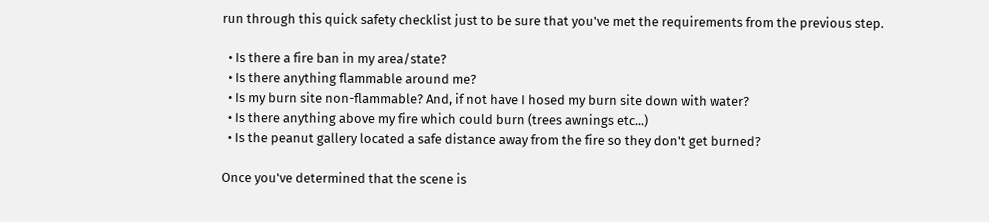run through this quick safety checklist just to be sure that you've met the requirements from the previous step.

  • Is there a fire ban in my area/state?
  • Is there anything flammable around me?
  • Is my burn site non-flammable? And, if not have I hosed my burn site down with water?
  • Is there anything above my fire which could burn (trees awnings etc...)
  • Is the peanut gallery located a safe distance away from the fire so they don't get burned?

Once you've determined that the scene is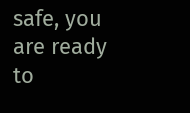safe, you are ready to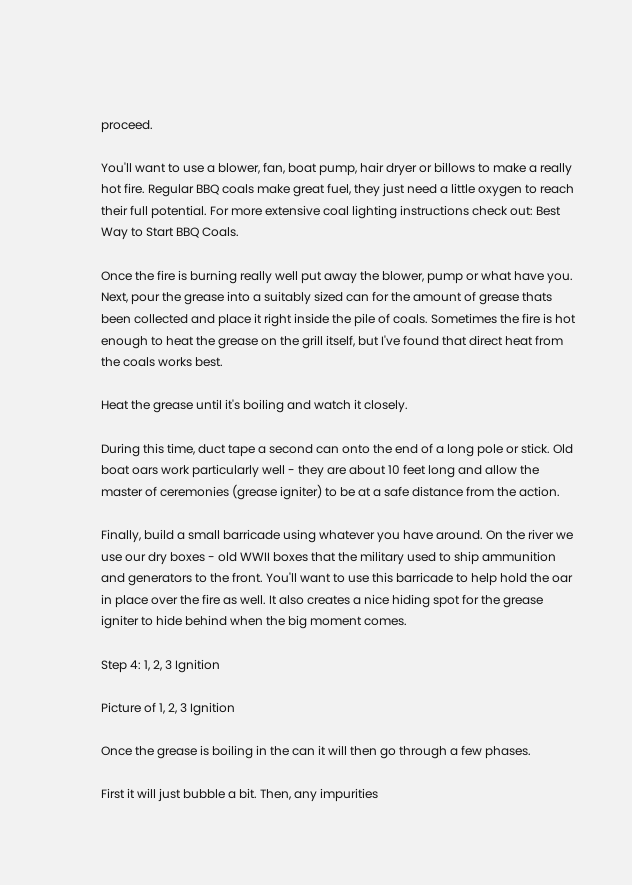proceed.

You'll want to use a blower, fan, boat pump, hair dryer or billows to make a really hot fire. Regular BBQ coals make great fuel, they just need a little oxygen to reach their full potential. For more extensive coal lighting instructions check out: Best Way to Start BBQ Coals.

Once the fire is burning really well put away the blower, pump or what have you. Next, pour the grease into a suitably sized can for the amount of grease thats been collected and place it right inside the pile of coals. Sometimes the fire is hot enough to heat the grease on the grill itself, but I've found that direct heat from the coals works best.

Heat the grease until it's boiling and watch it closely.

During this time, duct tape a second can onto the end of a long pole or stick. Old boat oars work particularly well - they are about 10 feet long and allow the master of ceremonies (grease igniter) to be at a safe distance from the action.

Finally, build a small barricade using whatever you have around. On the river we use our dry boxes - old WWII boxes that the military used to ship ammunition and generators to the front. You'll want to use this barricade to help hold the oar in place over the fire as well. It also creates a nice hiding spot for the grease igniter to hide behind when the big moment comes.

Step 4: 1, 2, 3 Ignition

Picture of 1, 2, 3 Ignition

Once the grease is boiling in the can it will then go through a few phases.

First it will just bubble a bit. Then, any impurities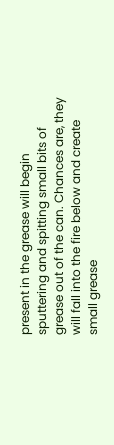present in the grease will begin sputtering and spitting small bits of grease out of the can. Chances are, they will fall into the fire below and create small grease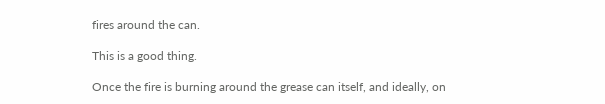fires around the can.

This is a good thing.

Once the fire is burning around the grease can itself, and ideally, on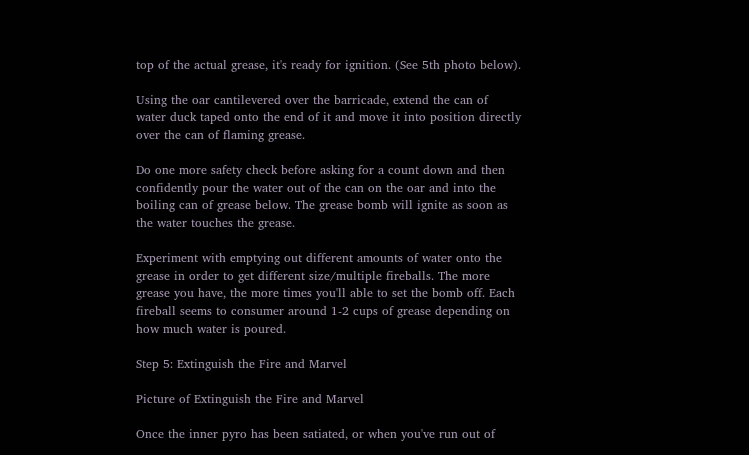top of the actual grease, it's ready for ignition. (See 5th photo below).

Using the oar cantilevered over the barricade, extend the can of water duck taped onto the end of it and move it into position directly over the can of flaming grease.

Do one more safety check before asking for a count down and then confidently pour the water out of the can on the oar and into the boiling can of grease below. The grease bomb will ignite as soon as the water touches the grease.

Experiment with emptying out different amounts of water onto the grease in order to get different size/multiple fireballs. The more grease you have, the more times you'll able to set the bomb off. Each fireball seems to consumer around 1-2 cups of grease depending on how much water is poured.

Step 5: Extinguish the Fire and Marvel

Picture of Extinguish the Fire and Marvel

Once the inner pyro has been satiated, or when you've run out of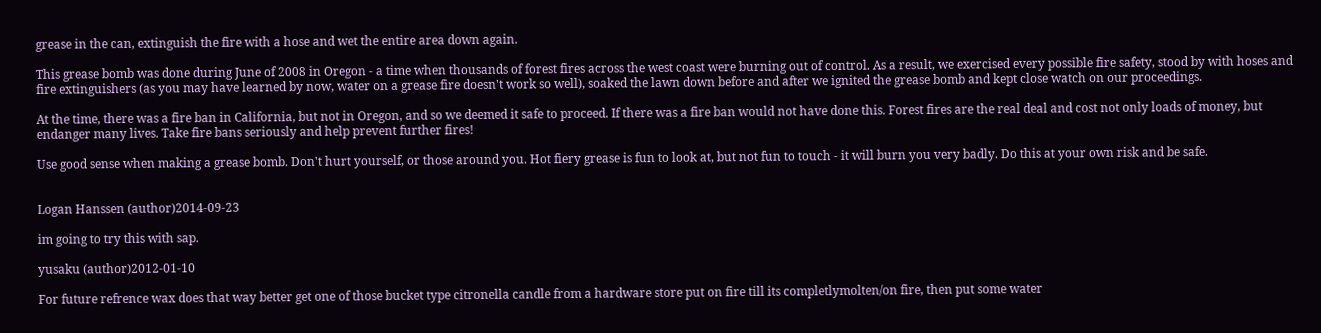grease in the can, extinguish the fire with a hose and wet the entire area down again.

This grease bomb was done during June of 2008 in Oregon - a time when thousands of forest fires across the west coast were burning out of control. As a result, we exercised every possible fire safety, stood by with hoses and fire extinguishers (as you may have learned by now, water on a grease fire doesn't work so well), soaked the lawn down before and after we ignited the grease bomb and kept close watch on our proceedings.

At the time, there was a fire ban in California, but not in Oregon, and so we deemed it safe to proceed. If there was a fire ban would not have done this. Forest fires are the real deal and cost not only loads of money, but endanger many lives. Take fire bans seriously and help prevent further fires!

Use good sense when making a grease bomb. Don't hurt yourself, or those around you. Hot fiery grease is fun to look at, but not fun to touch - it will burn you very badly. Do this at your own risk and be safe.


Logan Hanssen (author)2014-09-23

im going to try this with sap.

yusaku (author)2012-01-10

For future refrence wax does that way better get one of those bucket type citronella candle from a hardware store put on fire till its completlymolten/on fire, then put some water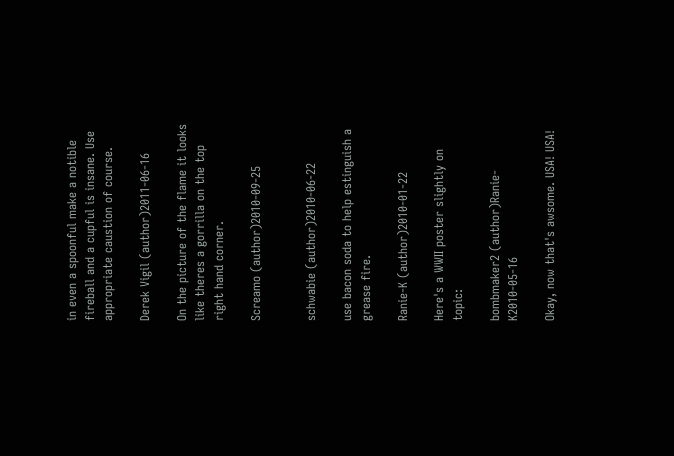in even a spoonful make a notible fireball and a cupful is insane. Use appropriate caustion of course.

Derek Vigil (author)2011-06-16

On the picture of the flame it looks like theres a gorrilla on the top right hand corner.

Screamo (author)2010-09-25


schwabie (author)2010-06-22

use bacon soda to help estinguish a grease fire.

Ranie-K (author)2010-01-22

Here's a WWII poster slightly on topic:

bombmaker2 (author)Ranie-K2010-05-16

Okay, now that's awsome. USA! USA!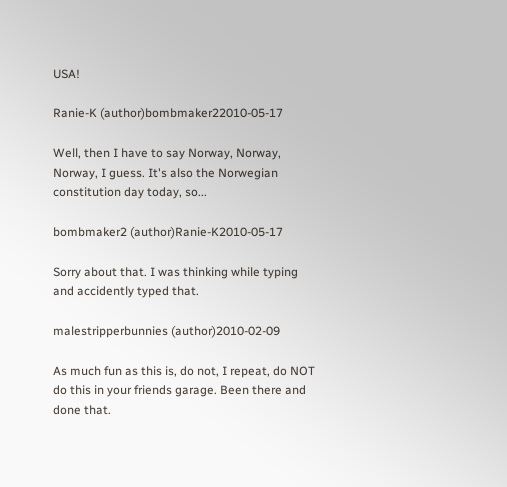USA!

Ranie-K (author)bombmaker22010-05-17

Well, then I have to say Norway, Norway, Norway, I guess. It's also the Norwegian constitution day today, so...

bombmaker2 (author)Ranie-K2010-05-17

Sorry about that. I was thinking while typing and accidently typed that.

malestripperbunnies (author)2010-02-09

As much fun as this is, do not, I repeat, do NOT do this in your friends garage. Been there and done that.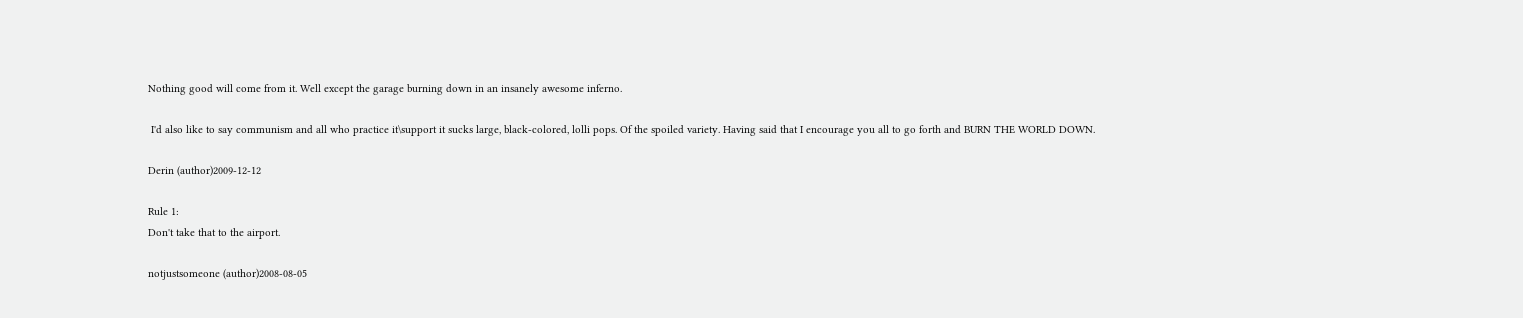Nothing good will come from it. Well except the garage burning down in an insanely awesome inferno.

 I'd also like to say communism and all who practice it\support it sucks large, black-colored, lolli pops. Of the spoiled variety. Having said that I encourage you all to go forth and BURN THE WORLD DOWN.

Derin (author)2009-12-12

Rule 1:
Don't take that to the airport.

notjustsomeone (author)2008-08-05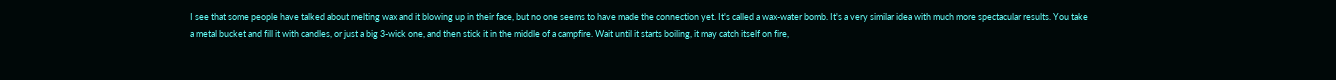I see that some people have talked about melting wax and it blowing up in their face, but no one seems to have made the connection yet. It's called a wax-water bomb. It's a very similar idea with much more spectacular results. You take a metal bucket and fill it with candles, or just a big 3-wick one, and then stick it in the middle of a campfire. Wait until it starts boiling, it may catch itself on fire,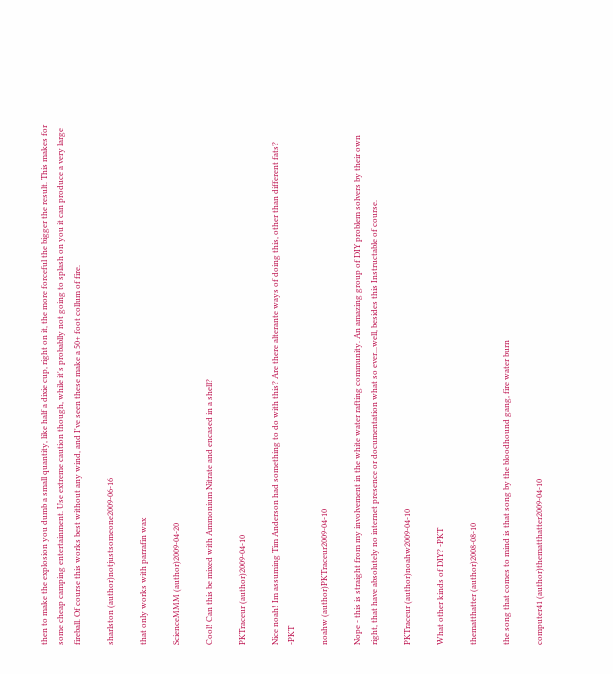then to make the explosion you dumb a small quantity, like half a dixie cup, right on it, the more forceful the bigger the result. This makes for some cheap camping entertainment. Use extreme caution though, while it's probablly not going to splash on you it can produce a very large fireball. Of course this works best without any wind, and I've seen these make a 50+ foot collum of fire.

sharlston (author)notjustsomeone2009-06-16

that only works with parrafin wax

ScienceMMM (author)2009-04-20

Cool! Can this be mixed with Ammonium Nitrate and encased in a shell?

PKTraceur (author)2009-04-10

Nice noah! Im assuming Tim Anderson had something to do with this? Are there alterante ways of doing this, other than different fats? -PKT

noahw (author)PKTraceur2009-04-10

Nope - this is straight from my involvement in the white water rafting community. An amazing group of DIY problem solvers by their own right, that have absolutely no internet presence or documentation what so ever...well, besides this Instructable of course.

PKTraceur (author)noahw2009-04-10

What other kinds of DIY? -PKT

thematthatter (author)2008-08-10

the song that comes to mind is that song by the bloodhound gang, fire water burn

computer41 (author)thematthatter2009-04-10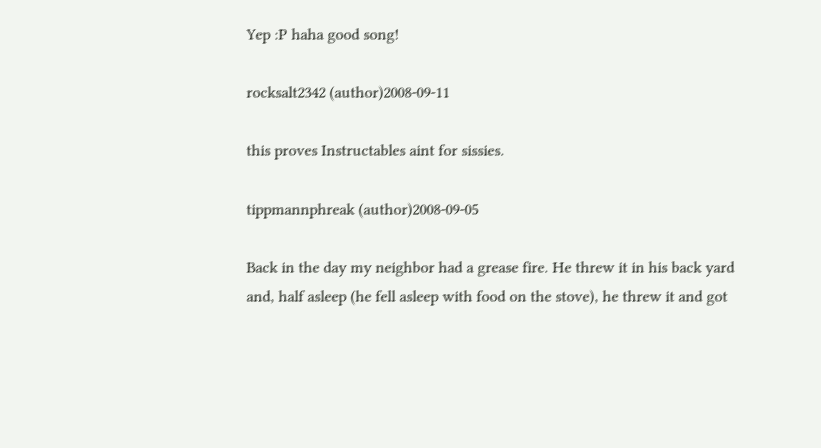Yep :P haha good song!

rocksalt2342 (author)2008-09-11

this proves Instructables aint for sissies.

tippmannphreak (author)2008-09-05

Back in the day my neighbor had a grease fire. He threw it in his back yard and, half asleep (he fell asleep with food on the stove), he threw it and got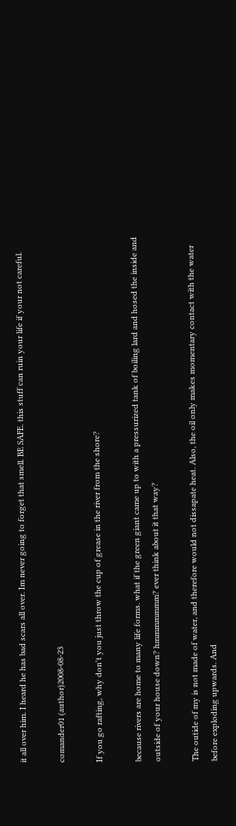it all over him. I heard he has bad scars all over. Im never going to forget that smell. BE SAFE. this stuff can ruin your life if your not careful.

comander01 (author)2008-08-23

If you go rafting, why don't you just throw the cup of grease in the river from the shore?

because rivers are home to many life forms. what if the green giant came up to with a pressurized tank of boiling lard and hosed the inside and outside of your house down? hmmmmmmm? ever think about it that way?

The outide of my is not made of water, and therefore would not dissapate heat. Also, the oil only makes momentary contact with the water before exploding upwards. And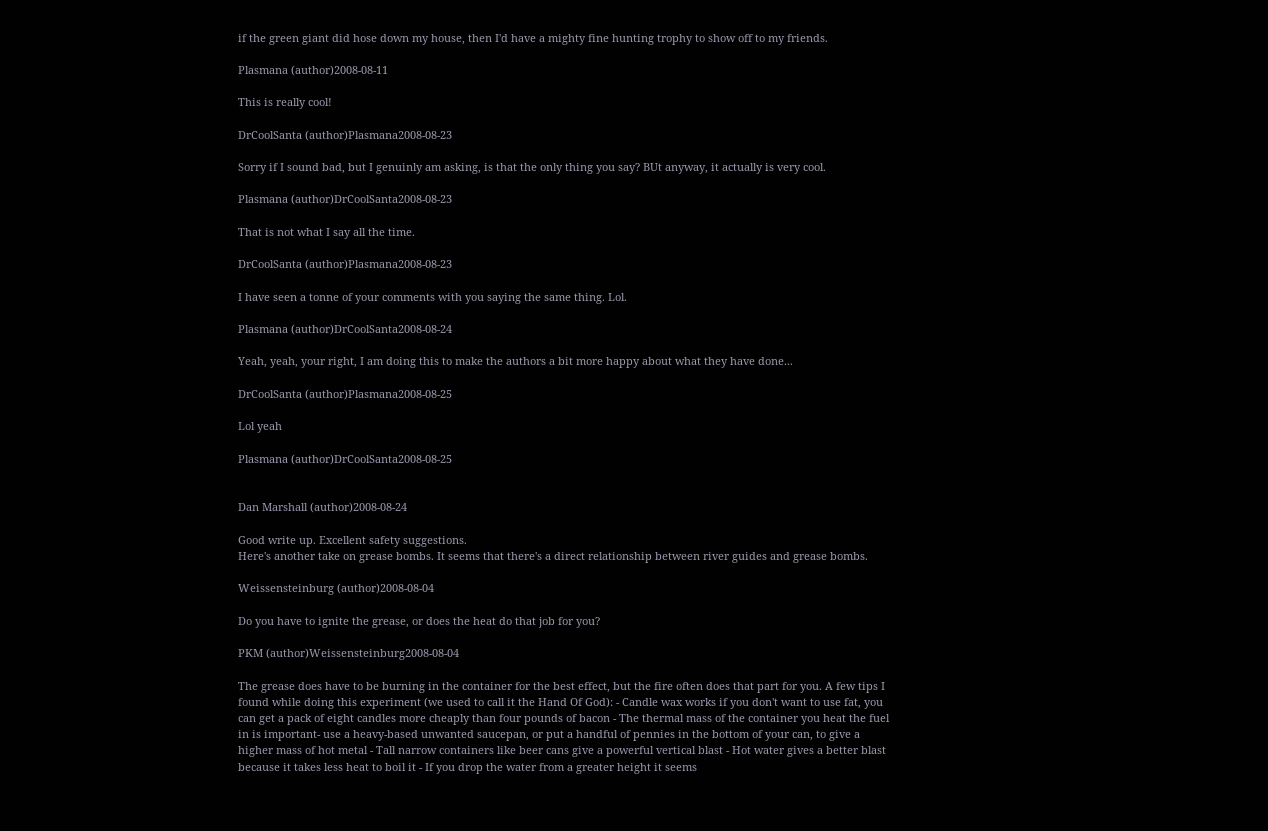if the green giant did hose down my house, then I'd have a mighty fine hunting trophy to show off to my friends.

Plasmana (author)2008-08-11

This is really cool!

DrCoolSanta (author)Plasmana2008-08-23

Sorry if I sound bad, but I genuinly am asking, is that the only thing you say? BUt anyway, it actually is very cool.

Plasmana (author)DrCoolSanta2008-08-23

That is not what I say all the time.

DrCoolSanta (author)Plasmana2008-08-23

I have seen a tonne of your comments with you saying the same thing. Lol.

Plasmana (author)DrCoolSanta2008-08-24

Yeah, yeah, your right, I am doing this to make the authors a bit more happy about what they have done...

DrCoolSanta (author)Plasmana2008-08-25

Lol yeah

Plasmana (author)DrCoolSanta2008-08-25


Dan Marshall (author)2008-08-24

Good write up. Excellent safety suggestions.
Here's another take on grease bombs. It seems that there's a direct relationship between river guides and grease bombs.

Weissensteinburg (author)2008-08-04

Do you have to ignite the grease, or does the heat do that job for you?

PKM (author)Weissensteinburg2008-08-04

The grease does have to be burning in the container for the best effect, but the fire often does that part for you. A few tips I found while doing this experiment (we used to call it the Hand Of God): - Candle wax works if you don't want to use fat, you can get a pack of eight candles more cheaply than four pounds of bacon - The thermal mass of the container you heat the fuel in is important- use a heavy-based unwanted saucepan, or put a handful of pennies in the bottom of your can, to give a higher mass of hot metal - Tall narrow containers like beer cans give a powerful vertical blast - Hot water gives a better blast because it takes less heat to boil it - If you drop the water from a greater height it seems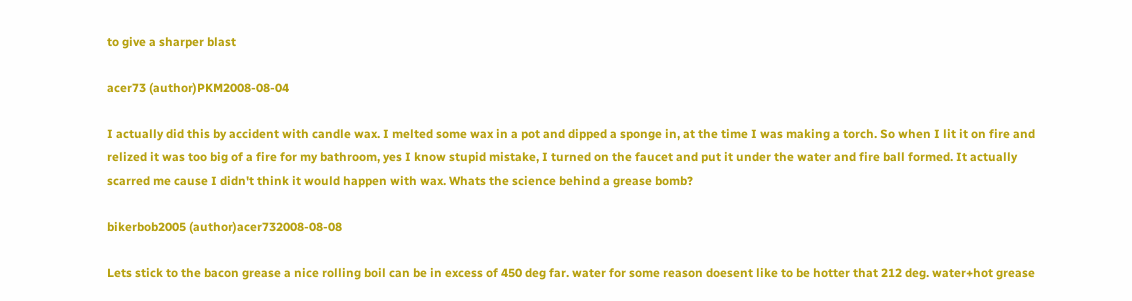to give a sharper blast

acer73 (author)PKM2008-08-04

I actually did this by accident with candle wax. I melted some wax in a pot and dipped a sponge in, at the time I was making a torch. So when I lit it on fire and relized it was too big of a fire for my bathroom, yes I know stupid mistake, I turned on the faucet and put it under the water and fire ball formed. It actually scarred me cause I didn't think it would happen with wax. Whats the science behind a grease bomb?

bikerbob2005 (author)acer732008-08-08

Lets stick to the bacon grease a nice rolling boil can be in excess of 450 deg far. water for some reason doesent like to be hotter that 212 deg. water+hot grease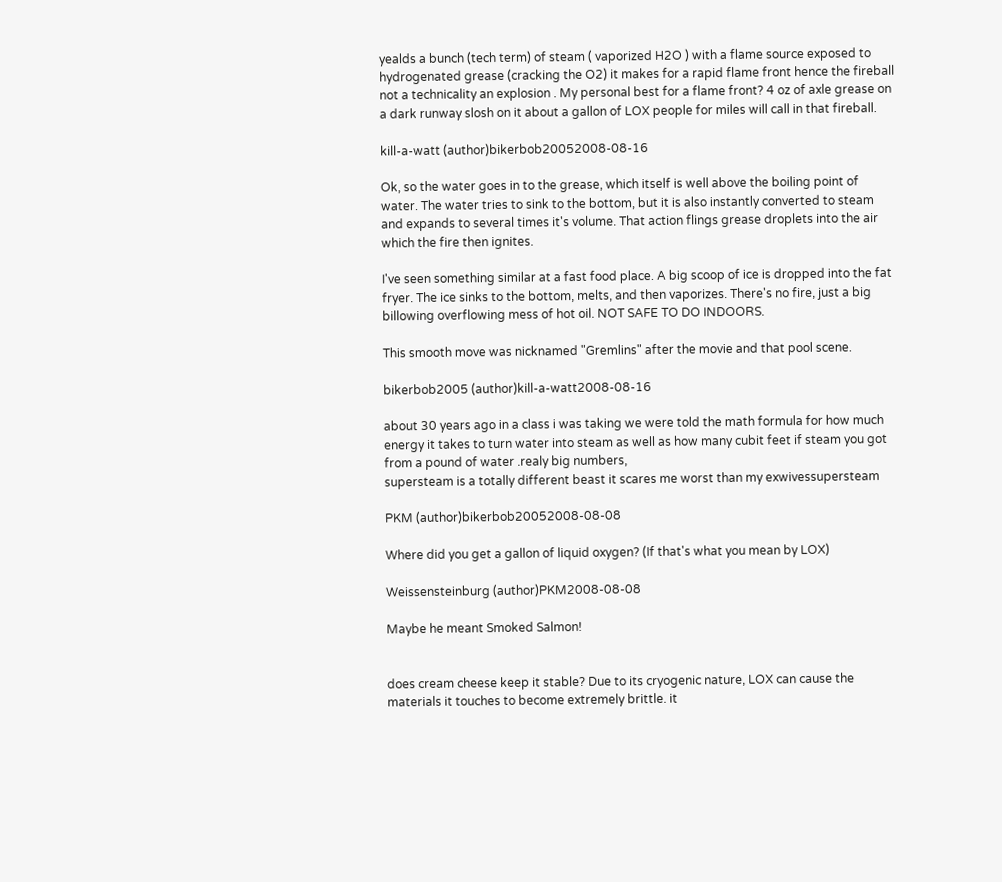yealds a bunch (tech term) of steam ( vaporized H2O ) with a flame source exposed to hydrogenated grease (cracking the O2) it makes for a rapid flame front hence the fireball not a technicality an explosion . My personal best for a flame front? 4 oz of axle grease on a dark runway slosh on it about a gallon of LOX people for miles will call in that fireball.

kill-a-watt (author)bikerbob20052008-08-16

Ok, so the water goes in to the grease, which itself is well above the boiling point of water. The water tries to sink to the bottom, but it is also instantly converted to steam and expands to several times it's volume. That action flings grease droplets into the air which the fire then ignites.

I've seen something similar at a fast food place. A big scoop of ice is dropped into the fat fryer. The ice sinks to the bottom, melts, and then vaporizes. There's no fire, just a big billowing overflowing mess of hot oil. NOT SAFE TO DO INDOORS.

This smooth move was nicknamed "Gremlins" after the movie and that pool scene.

bikerbob2005 (author)kill-a-watt2008-08-16

about 30 years ago in a class i was taking we were told the math formula for how much energy it takes to turn water into steam as well as how many cubit feet if steam you got from a pound of water .realy big numbers,
supersteam is a totally different beast it scares me worst than my exwivessupersteam

PKM (author)bikerbob20052008-08-08

Where did you get a gallon of liquid oxygen? (If that's what you mean by LOX)

Weissensteinburg (author)PKM2008-08-08

Maybe he meant Smoked Salmon!


does cream cheese keep it stable? Due to its cryogenic nature, LOX can cause the materials it touches to become extremely brittle. it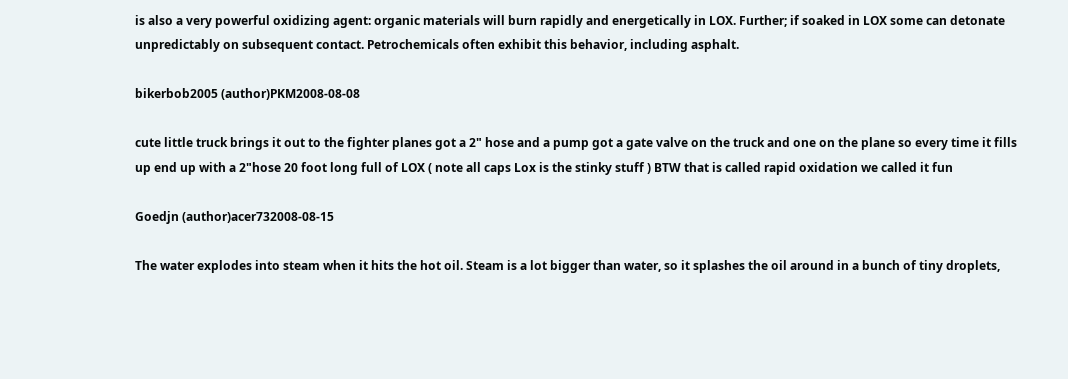is also a very powerful oxidizing agent: organic materials will burn rapidly and energetically in LOX. Further; if soaked in LOX some can detonate unpredictably on subsequent contact. Petrochemicals often exhibit this behavior, including asphalt.

bikerbob2005 (author)PKM2008-08-08

cute little truck brings it out to the fighter planes got a 2" hose and a pump got a gate valve on the truck and one on the plane so every time it fills up end up with a 2"hose 20 foot long full of LOX ( note all caps Lox is the stinky stuff ) BTW that is called rapid oxidation we called it fun

Goedjn (author)acer732008-08-15

The water explodes into steam when it hits the hot oil. Steam is a lot bigger than water, so it splashes the oil around in a bunch of tiny droplets,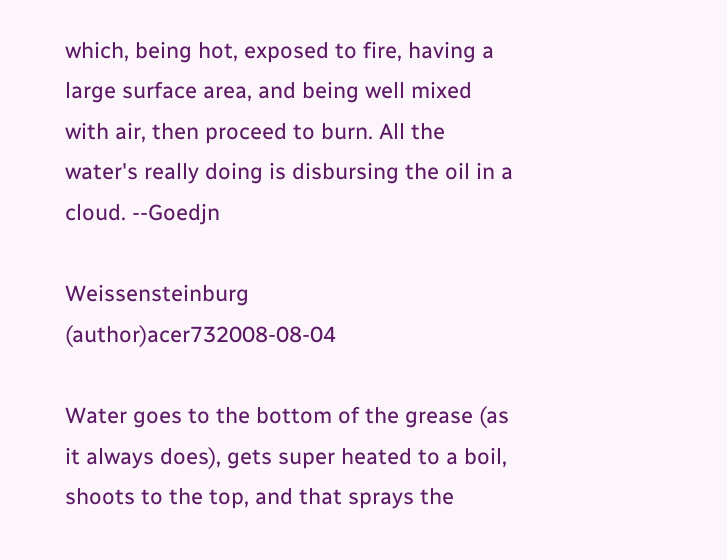which, being hot, exposed to fire, having a large surface area, and being well mixed with air, then proceed to burn. All the water's really doing is disbursing the oil in a cloud. --Goedjn

Weissensteinburg (author)acer732008-08-04

Water goes to the bottom of the grease (as it always does), gets super heated to a boil, shoots to the top, and that sprays the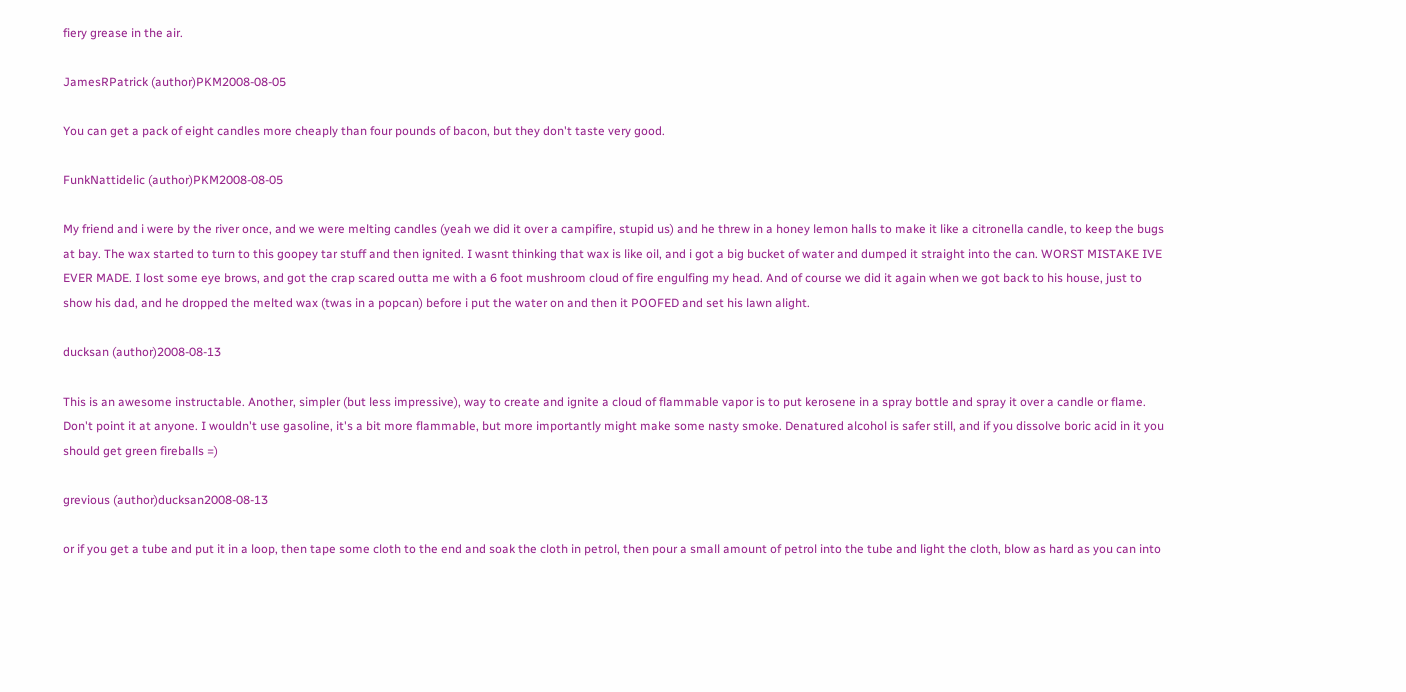fiery grease in the air.

JamesRPatrick (author)PKM2008-08-05

You can get a pack of eight candles more cheaply than four pounds of bacon, but they don't taste very good.

FunkNattidelic (author)PKM2008-08-05

My friend and i were by the river once, and we were melting candles (yeah we did it over a campifire, stupid us) and he threw in a honey lemon halls to make it like a citronella candle, to keep the bugs at bay. The wax started to turn to this goopey tar stuff and then ignited. I wasnt thinking that wax is like oil, and i got a big bucket of water and dumped it straight into the can. WORST MISTAKE IVE EVER MADE. I lost some eye brows, and got the crap scared outta me with a 6 foot mushroom cloud of fire engulfing my head. And of course we did it again when we got back to his house, just to show his dad, and he dropped the melted wax (twas in a popcan) before i put the water on and then it POOFED and set his lawn alight.

ducksan (author)2008-08-13

This is an awesome instructable. Another, simpler (but less impressive), way to create and ignite a cloud of flammable vapor is to put kerosene in a spray bottle and spray it over a candle or flame. Don't point it at anyone. I wouldn't use gasoline, it's a bit more flammable, but more importantly might make some nasty smoke. Denatured alcohol is safer still, and if you dissolve boric acid in it you should get green fireballs =)

grevious (author)ducksan2008-08-13

or if you get a tube and put it in a loop, then tape some cloth to the end and soak the cloth in petrol, then pour a small amount of petrol into the tube and light the cloth, blow as hard as you can into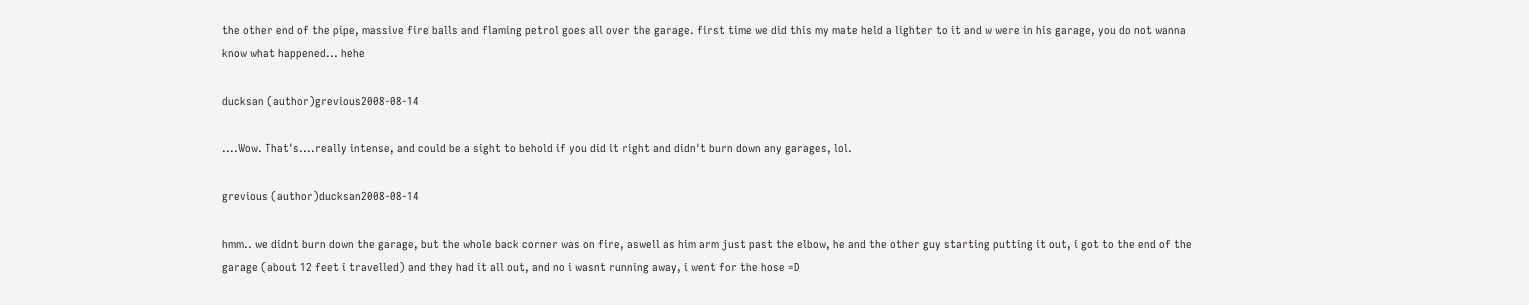the other end of the pipe, massive fire balls and flaming petrol goes all over the garage. first time we did this my mate held a lighter to it and w were in his garage, you do not wanna know what happened... hehe

ducksan (author)grevious2008-08-14

....Wow. That's....really intense, and could be a sight to behold if you did it right and didn't burn down any garages, lol.

grevious (author)ducksan2008-08-14

hmm.. we didnt burn down the garage, but the whole back corner was on fire, aswell as him arm just past the elbow, he and the other guy starting putting it out, i got to the end of the garage (about 12 feet i travelled) and they had it all out, and no i wasnt running away, i went for the hose =D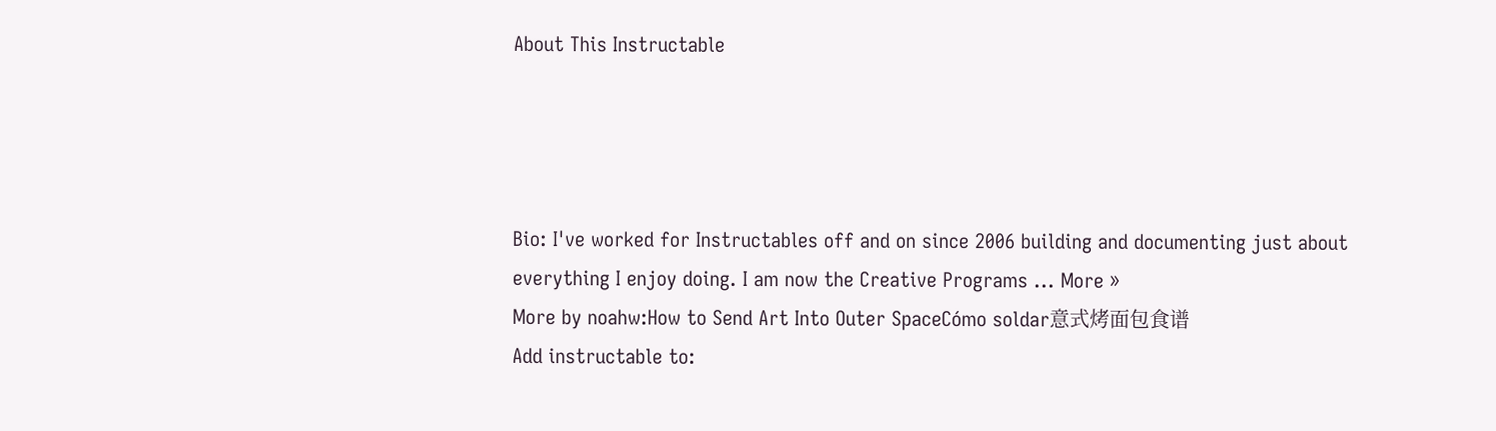About This Instructable




Bio: I've worked for Instructables off and on since 2006 building and documenting just about everything I enjoy doing. I am now the Creative Programs ... More »
More by noahw:How to Send Art Into Outer SpaceCómo soldar意式烤面包食谱
Add instructable to: